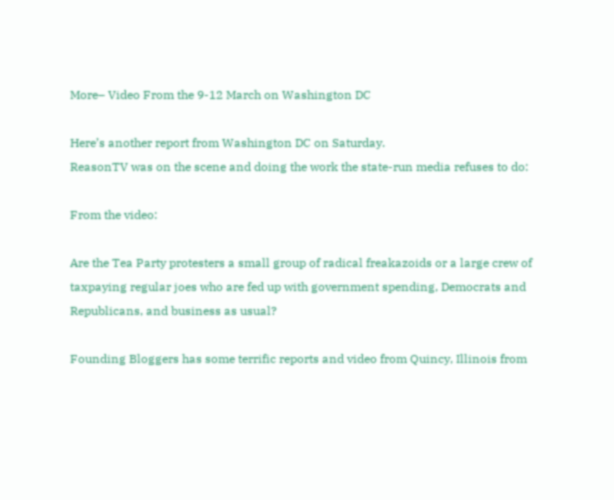More– Video From the 9-12 March on Washington DC

Here’s another report from Washington DC on Saturday.
ReasonTV was on the scene and doing the work the state-run media refuses to do:

From the video:

Are the Tea Party protesters a small group of radical freakazoids or a large crew of taxpaying regular joes who are fed up with government spending, Democrats and Republicans, and business as usual?

Founding Bloggers has some terrific reports and video from Quincy, Illinois from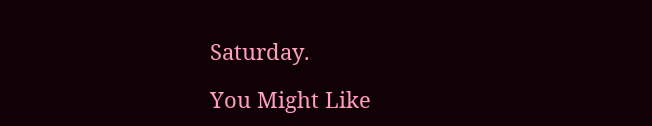Saturday.

You Might Like